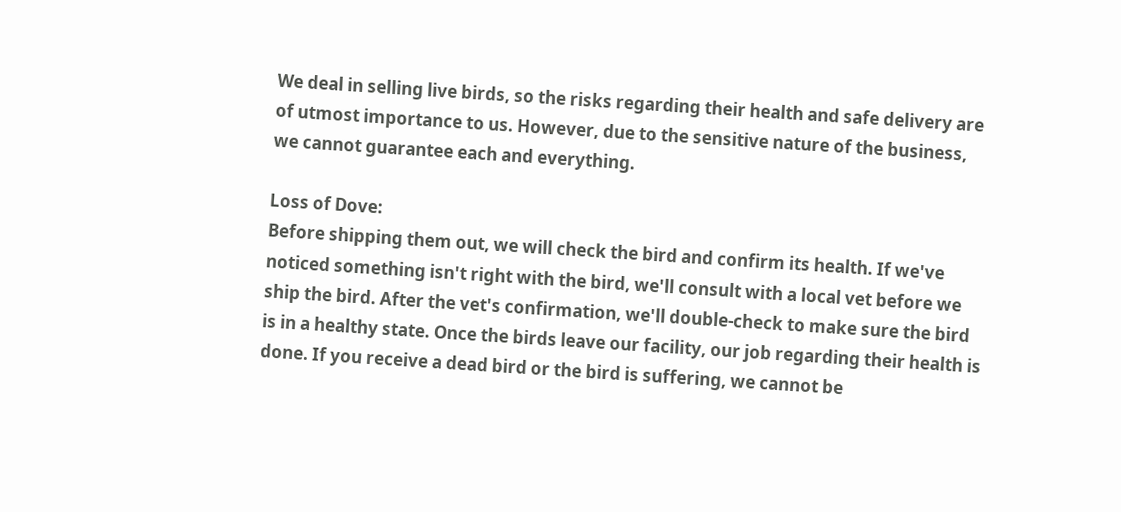We deal in selling live birds, so the risks regarding their health and safe delivery are of utmost importance to us. However, due to the sensitive nature of the business, we cannot guarantee each and everything.

Loss of Dove:
Before shipping them out, we will check the bird and confirm its health. If we've noticed something isn't right with the bird, we'll consult with a local vet before we ship the bird. After the vet's confirmation, we'll double-check to make sure the bird is in a healthy state. Once the birds leave our facility, our job regarding their health is done. If you receive a dead bird or the bird is suffering, we cannot be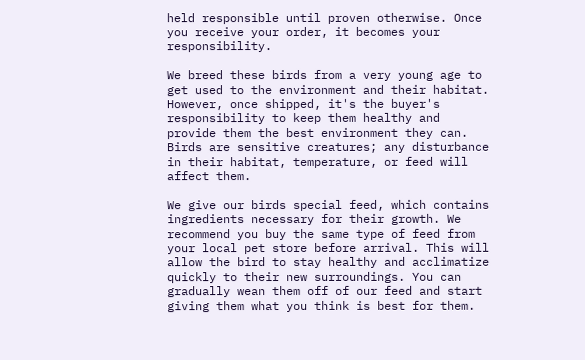held responsible until proven otherwise. Once you receive your order, it becomes your responsibility.

We breed these birds from a very young age to get used to the environment and their habitat. However, once shipped, it's the buyer's responsibility to keep them healthy and provide them the best environment they can. Birds are sensitive creatures; any disturbance in their habitat, temperature, or feed will affect them.

We give our birds special feed, which contains ingredients necessary for their growth. We recommend you buy the same type of feed from your local pet store before arrival. This will allow the bird to stay healthy and acclimatize quickly to their new surroundings. You can gradually wean them off of our feed and start giving them what you think is best for them.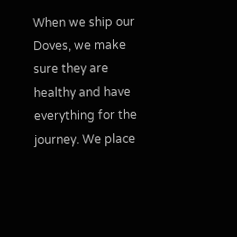When we ship our Doves, we make sure they are healthy and have everything for the journey. We place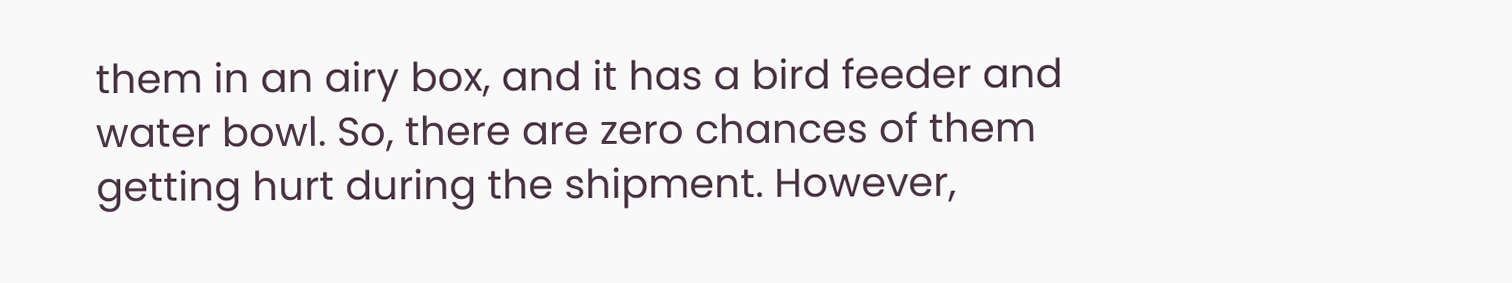them in an airy box, and it has a bird feeder and water bowl. So, there are zero chances of them getting hurt during the shipment. However,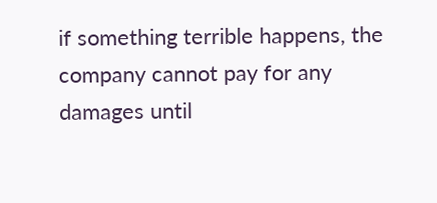if something terrible happens, the company cannot pay for any damages until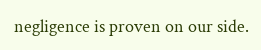negligence is proven on our side.